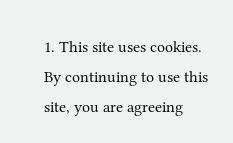1. This site uses cookies. By continuing to use this site, you are agreeing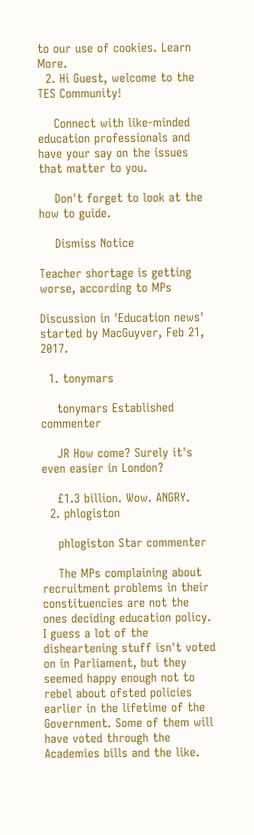to our use of cookies. Learn More.
  2. Hi Guest, welcome to the TES Community!

    Connect with like-minded education professionals and have your say on the issues that matter to you.

    Don't forget to look at the how to guide.

    Dismiss Notice

Teacher shortage is getting worse, according to MPs

Discussion in 'Education news' started by MacGuyver, Feb 21, 2017.

  1. tonymars

    tonymars Established commenter

    JR How come? Surely it's even easier in London?

    £1.3 billion. Wow. ANGRY.
  2. phlogiston

    phlogiston Star commenter

    The MPs complaining about recruitment problems in their constituencies are not the ones deciding education policy. I guess a lot of the disheartening stuff isn't voted on in Parliament, but they seemed happy enough not to rebel about ofsted policies earlier in the lifetime of the Government. Some of them will have voted through the Academies bills and the like.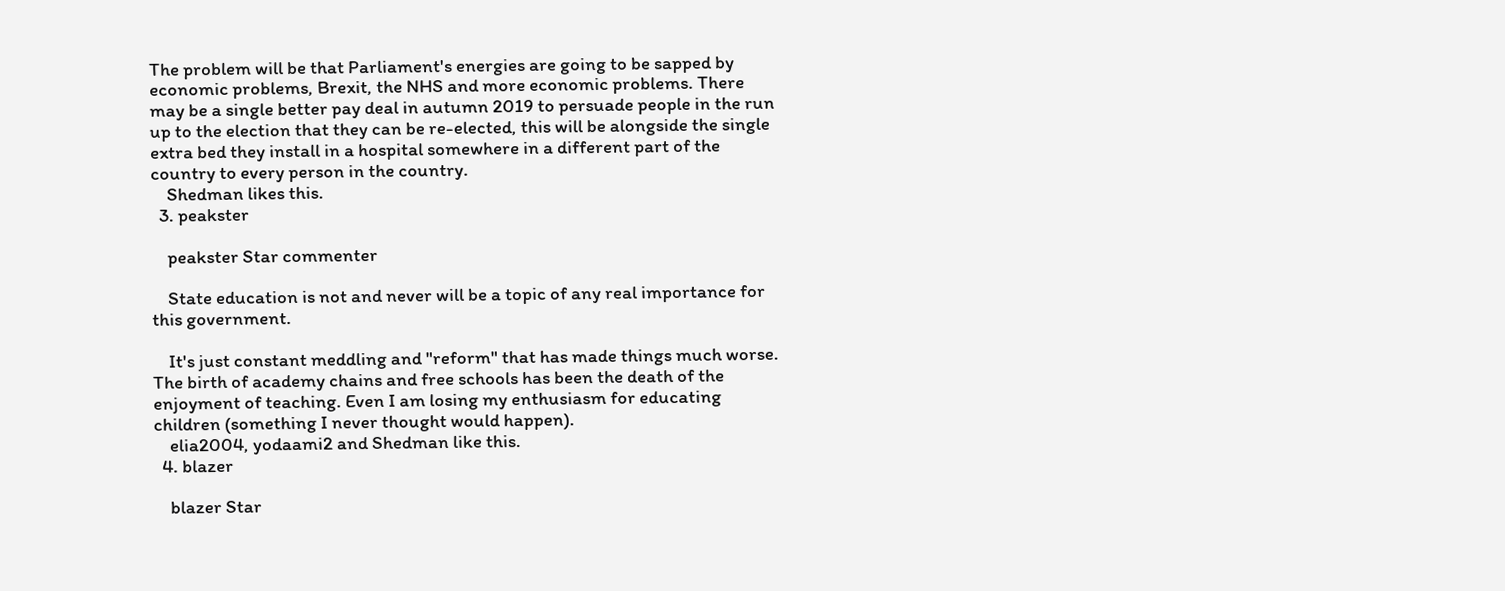The problem will be that Parliament's energies are going to be sapped by economic problems, Brexit, the NHS and more economic problems. There may be a single better pay deal in autumn 2019 to persuade people in the run up to the election that they can be re-elected, this will be alongside the single extra bed they install in a hospital somewhere in a different part of the country to every person in the country.
    Shedman likes this.
  3. peakster

    peakster Star commenter

    State education is not and never will be a topic of any real importance for this government.

    It's just constant meddling and "reform" that has made things much worse. The birth of academy chains and free schools has been the death of the enjoyment of teaching. Even I am losing my enthusiasm for educating children (something I never thought would happen).
    elia2004, yodaami2 and Shedman like this.
  4. blazer

    blazer Star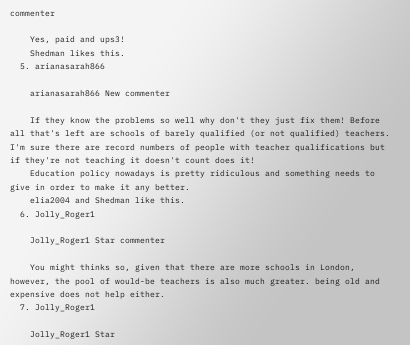commenter

    Yes, paid and ups3!
    Shedman likes this.
  5. arianasarah866

    arianasarah866 New commenter

    If they know the problems so well why don't they just fix them! Before all that's left are schools of barely qualified (or not qualified) teachers. I'm sure there are record numbers of people with teacher qualifications but if they're not teaching it doesn't count does it!
    Education policy nowadays is pretty ridiculous and something needs to give in order to make it any better.
    elia2004 and Shedman like this.
  6. Jolly_Roger1

    Jolly_Roger1 Star commenter

    You might thinks so, given that there are more schools in London, however, the pool of would-be teachers is also much greater. being old and expensive does not help either.
  7. Jolly_Roger1

    Jolly_Roger1 Star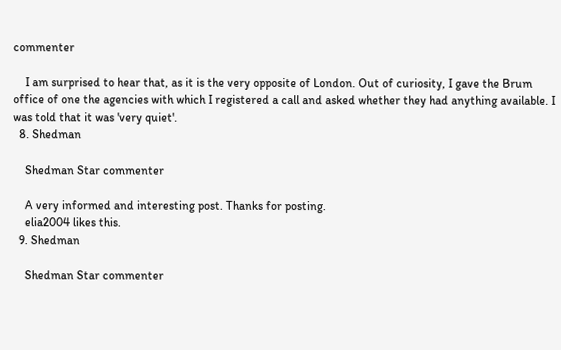commenter

    I am surprised to hear that, as it is the very opposite of London. Out of curiosity, I gave the Brum office of one the agencies with which I registered a call and asked whether they had anything available. I was told that it was 'very quiet'.
  8. Shedman

    Shedman Star commenter

    A very informed and interesting post. Thanks for posting.
    elia2004 likes this.
  9. Shedman

    Shedman Star commenter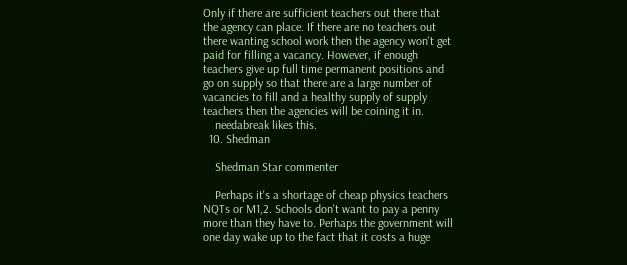Only if there are sufficient teachers out there that the agency can place. If there are no teachers out there wanting school work then the agency won't get paid for filling a vacancy. However, if enough teachers give up full time permanent positions and go on supply so that there are a large number of vacancies to fill and a healthy supply of supply teachers then the agencies will be coining it in.
    needabreak likes this.
  10. Shedman

    Shedman Star commenter

    Perhaps it's a shortage of cheap physics teachers NQTs or M1,2. Schools don't want to pay a penny more than they have to. Perhaps the government will one day wake up to the fact that it costs a huge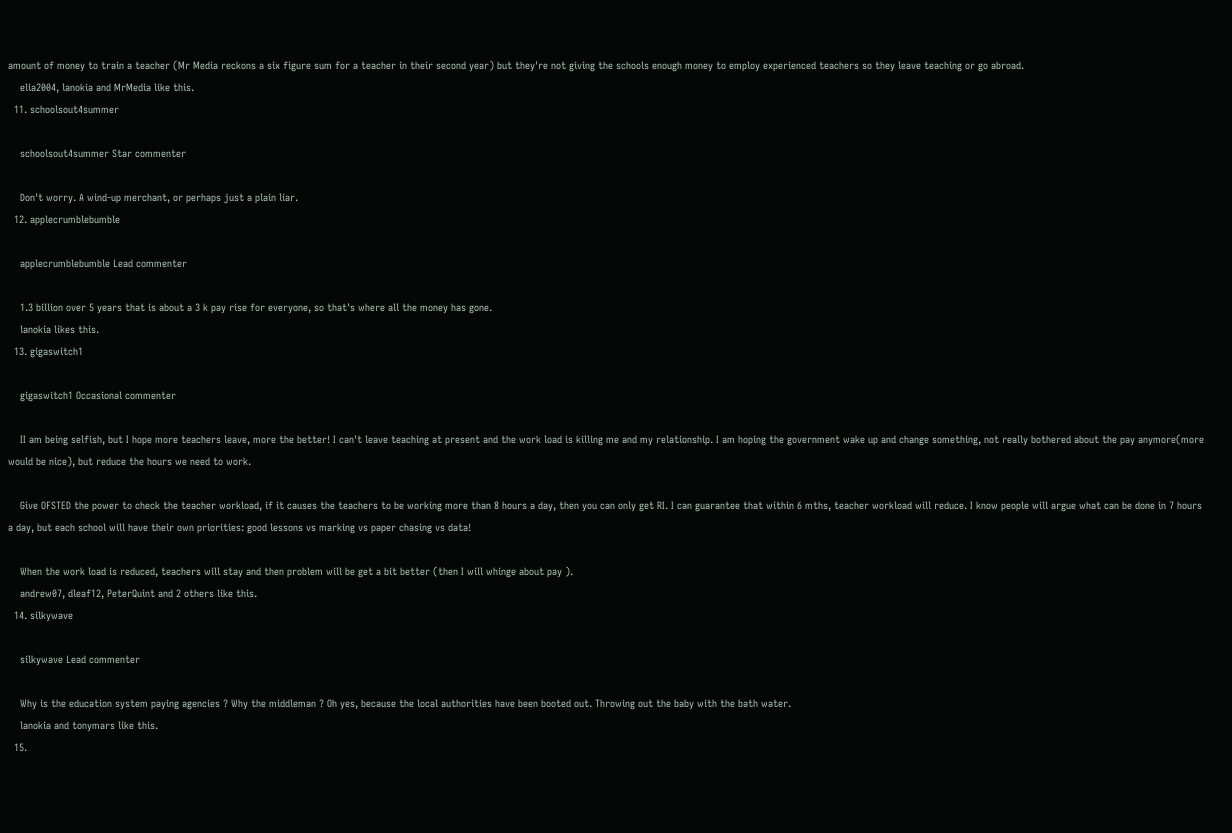amount of money to train a teacher (Mr Media reckons a six figure sum for a teacher in their second year) but they're not giving the schools enough money to employ experienced teachers so they leave teaching or go abroad.
    elia2004, lanokia and MrMedia like this.
  11. schoolsout4summer

    schoolsout4summer Star commenter

    Don't worry. A wind-up merchant, or perhaps just a plain liar.
  12. applecrumblebumble

    applecrumblebumble Lead commenter

    1.3 billion over 5 years that is about a 3 k pay rise for everyone, so that's where all the money has gone.
    lanokia likes this.
  13. gigaswitch1

    gigaswitch1 Occasional commenter

    II am being selfish, but I hope more teachers leave, more the better! I can't leave teaching at present and the work load is killing me and my relationship. I am hoping the government wake up and change something, not really bothered about the pay anymore(more would be nice), but reduce the hours we need to work.

    Give OFSTED the power to check the teacher workload, if it causes the teachers to be working more than 8 hours a day, then you can only get RI. I can guarantee that within 6 mths, teacher workload will reduce. I know people will argue what can be done in 7 hours a day, but each school will have their own priorities: good lessons vs marking vs paper chasing vs data!

    When the work load is reduced, teachers will stay and then problem will be get a bit better (then I will whinge about pay ).
    andrew07, dleaf12, PeterQuint and 2 others like this.
  14. silkywave

    silkywave Lead commenter

    Why is the education system paying agencies ? Why the middleman ? Oh yes, because the local authorities have been booted out. Throwing out the baby with the bath water.
    lanokia and tonymars like this.
  15.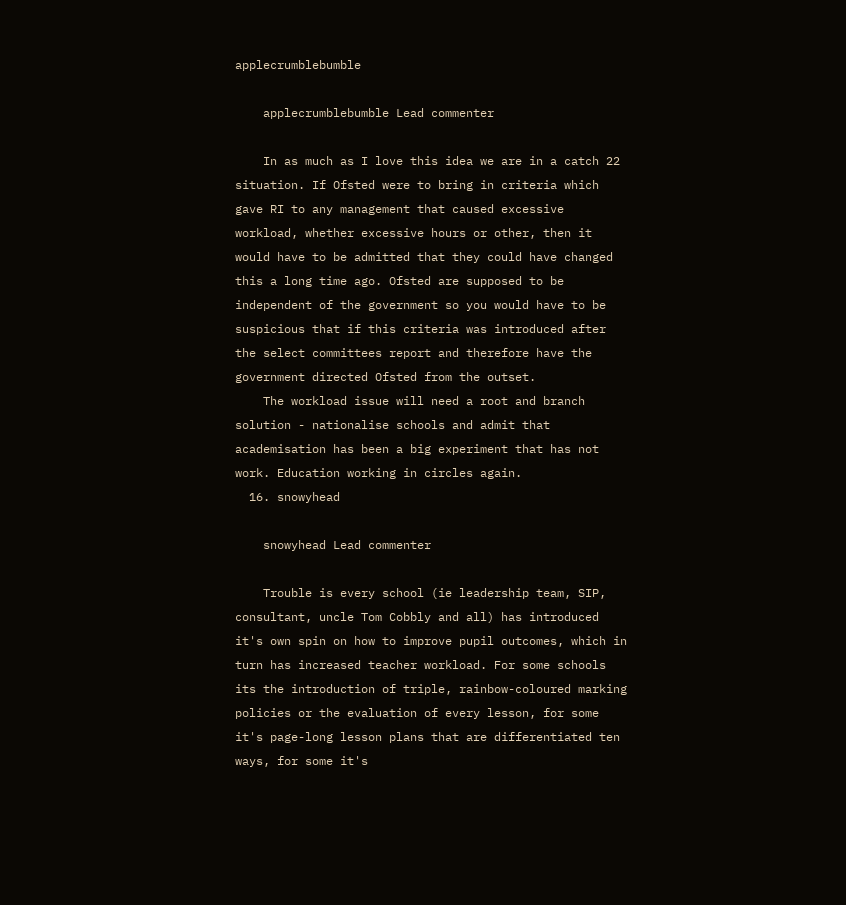applecrumblebumble

    applecrumblebumble Lead commenter

    In as much as I love this idea we are in a catch 22 situation. If Ofsted were to bring in criteria which gave RI to any management that caused excessive workload, whether excessive hours or other, then it would have to be admitted that they could have changed this a long time ago. Ofsted are supposed to be independent of the government so you would have to be suspicious that if this criteria was introduced after the select committees report and therefore have the government directed Ofsted from the outset.
    The workload issue will need a root and branch solution - nationalise schools and admit that academisation has been a big experiment that has not work. Education working in circles again.
  16. snowyhead

    snowyhead Lead commenter

    Trouble is every school (ie leadership team, SIP, consultant, uncle Tom Cobbly and all) has introduced it's own spin on how to improve pupil outcomes, which in turn has increased teacher workload. For some schools its the introduction of triple, rainbow-coloured marking policies or the evaluation of every lesson, for some it's page-long lesson plans that are differentiated ten ways, for some it's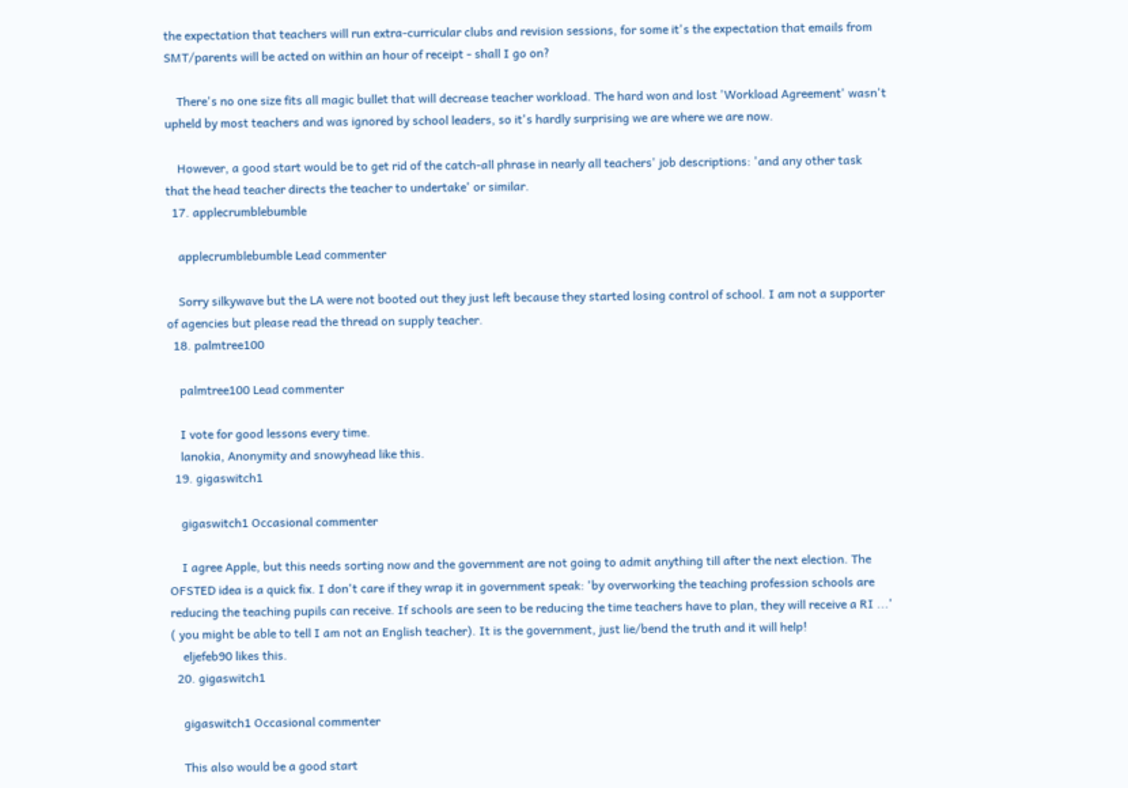the expectation that teachers will run extra-curricular clubs and revision sessions, for some it's the expectation that emails from SMT/parents will be acted on within an hour of receipt - shall I go on?

    There's no one size fits all magic bullet that will decrease teacher workload. The hard won and lost 'Workload Agreement' wasn't upheld by most teachers and was ignored by school leaders, so it's hardly surprising we are where we are now.

    However, a good start would be to get rid of the catch-all phrase in nearly all teachers' job descriptions: 'and any other task that the head teacher directs the teacher to undertake' or similar.
  17. applecrumblebumble

    applecrumblebumble Lead commenter

    Sorry silkywave but the LA were not booted out they just left because they started losing control of school. I am not a supporter of agencies but please read the thread on supply teacher.
  18. palmtree100

    palmtree100 Lead commenter

    I vote for good lessons every time.
    lanokia, Anonymity and snowyhead like this.
  19. gigaswitch1

    gigaswitch1 Occasional commenter

    I agree Apple, but this needs sorting now and the government are not going to admit anything till after the next election. The OFSTED idea is a quick fix. I don't care if they wrap it in government speak: 'by overworking the teaching profession schools are reducing the teaching pupils can receive. If schools are seen to be reducing the time teachers have to plan, they will receive a RI ...' ( you might be able to tell I am not an English teacher). It is the government, just lie/bend the truth and it will help!
    eljefeb90 likes this.
  20. gigaswitch1

    gigaswitch1 Occasional commenter

    This also would be a good start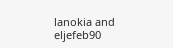lanokia and eljefeb90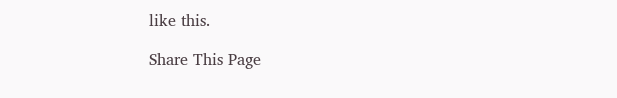like this.

Share This Page